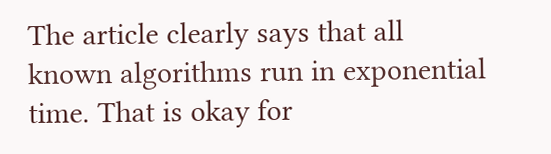The article clearly says that all known algorithms run in exponential time. That is okay for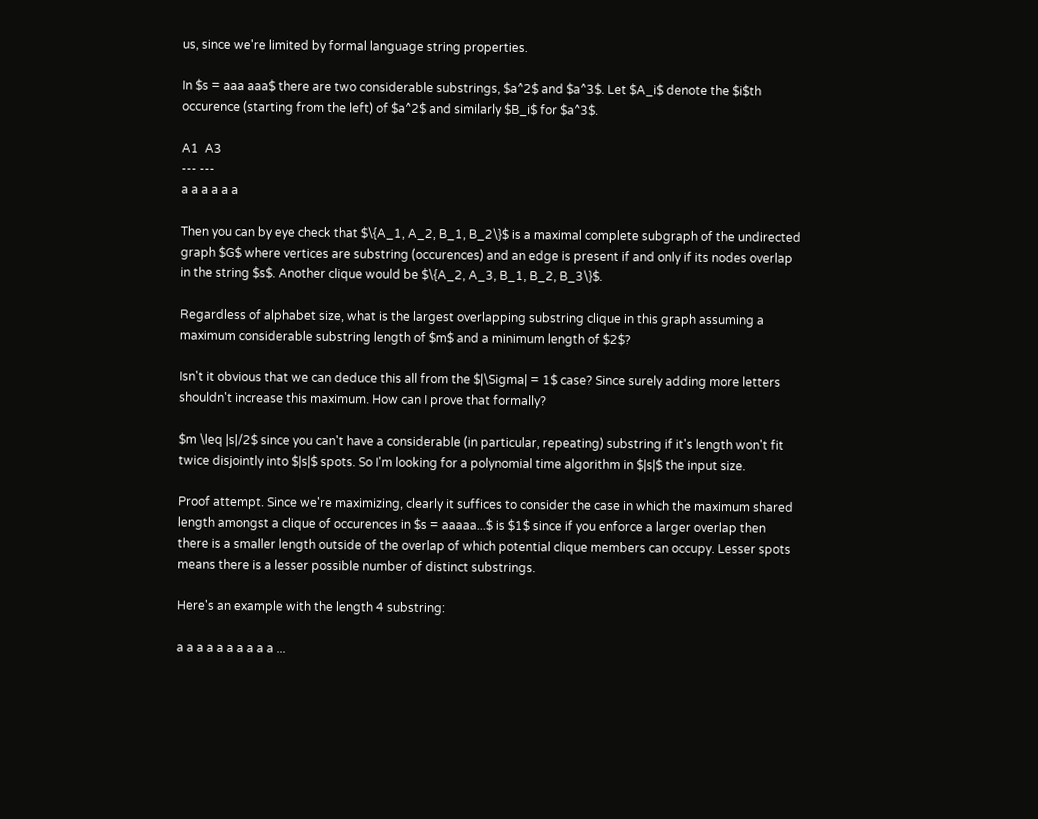us, since we're limited by formal language string properties.

In $s = aaa aaa$ there are two considerable substrings, $a^2$ and $a^3$. Let $A_i$ denote the $i$th occurence (starting from the left) of $a^2$ and similarly $B_i$ for $a^3$.

A1  A3
--- ---
a a a a a a

Then you can by eye check that $\{A_1, A_2, B_1, B_2\}$ is a maximal complete subgraph of the undirected graph $G$ where vertices are substring (occurences) and an edge is present if and only if its nodes overlap in the string $s$. Another clique would be $\{A_2, A_3, B_1, B_2, B_3\}$.

Regardless of alphabet size, what is the largest overlapping substring clique in this graph assuming a maximum considerable substring length of $m$ and a minimum length of $2$?

Isn't it obvious that we can deduce this all from the $|\Sigma| = 1$ case? Since surely adding more letters shouldn't increase this maximum. How can I prove that formally?

$m \leq |s|/2$ since you can't have a considerable (in particular, repeating) substring if it's length won't fit twice disjointly into $|s|$ spots. So I'm looking for a polynomial time algorithm in $|s|$ the input size.

Proof attempt. Since we're maximizing, clearly it suffices to consider the case in which the maximum shared length amongst a clique of occurences in $s = aaaaa...$ is $1$ since if you enforce a larger overlap then there is a smaller length outside of the overlap of which potential clique members can occupy. Lesser spots means there is a lesser possible number of distinct substrings.

Here's an example with the length 4 substring:

a a a a a a a a a a ...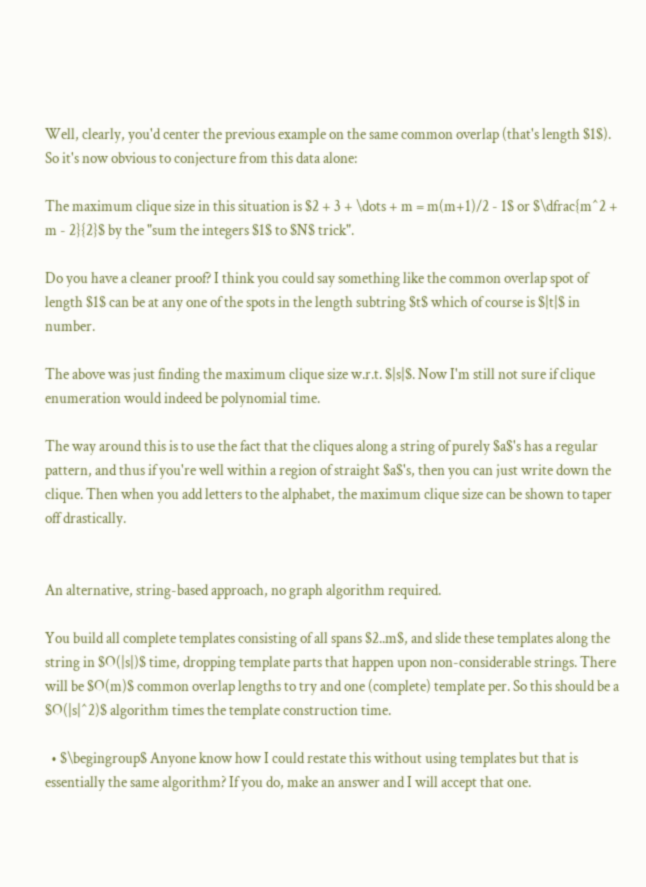Well, clearly, you'd center the previous example on the same common overlap (that's length $1$). So it's now obvious to conjecture from this data alone:

The maximum clique size in this situation is $2 + 3 + \dots + m = m(m+1)/2 - 1$ or $\dfrac{m^2 + m - 2}{2}$ by the "sum the integers $1$ to $N$ trick".

Do you have a cleaner proof? I think you could say something like the common overlap spot of length $1$ can be at any one of the spots in the length subtring $t$ which of course is $|t|$ in number.

The above was just finding the maximum clique size w.r.t. $|s|$. Now I'm still not sure if clique enumeration would indeed be polynomial time.

The way around this is to use the fact that the cliques along a string of purely $a$'s has a regular pattern, and thus if you're well within a region of straight $a$'s, then you can just write down the clique. Then when you add letters to the alphabet, the maximum clique size can be shown to taper off drastically.


An alternative, string-based approach, no graph algorithm required.

You build all complete templates consisting of all spans $2..m$, and slide these templates along the string in $O(|s|)$ time, dropping template parts that happen upon non-considerable strings. There will be $O(m)$ common overlap lengths to try and one (complete) template per. So this should be a $O(|s|^2)$ algorithm times the template construction time.

  • $\begingroup$ Anyone know how I could restate this without using templates but that is essentially the same algorithm? If you do, make an answer and I will accept that one.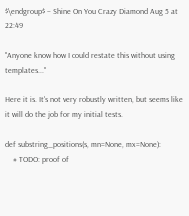$\endgroup$ – Shine On You Crazy Diamond Aug 5 at 22:49

"Anyone know how I could restate this without using templates..."

Here it is. It's not very robustly written, but seems like it will do the job for my initial tests.

def substring_positions(s, mn=None, mx=None):
    # TODO: proof of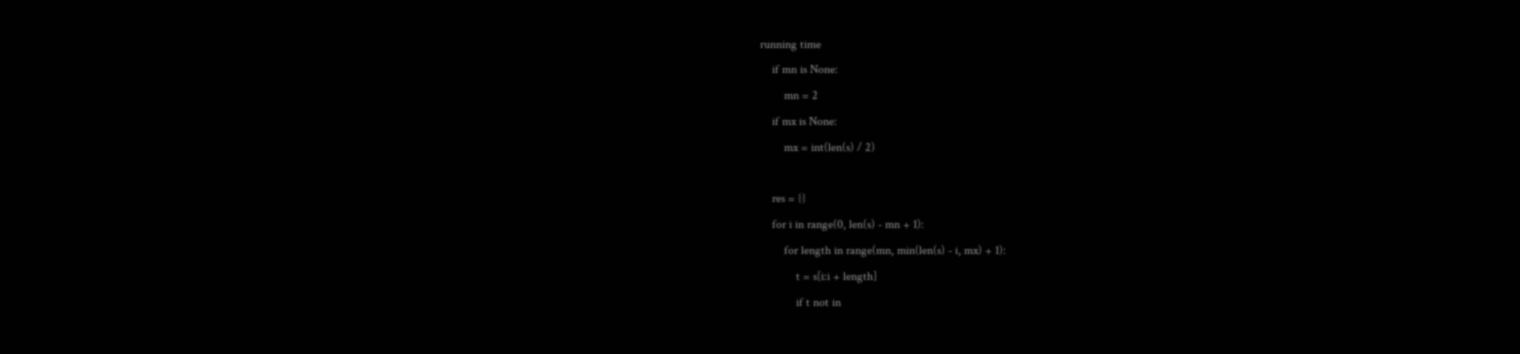running time
    if mn is None:
        mn = 2
    if mx is None:
        mx = int(len(s) / 2)

    res = {}
    for i in range(0, len(s) - mn + 1):
        for length in range(mn, min(len(s) - i, mx) + 1):
            t = s[i:i + length]
            if t not in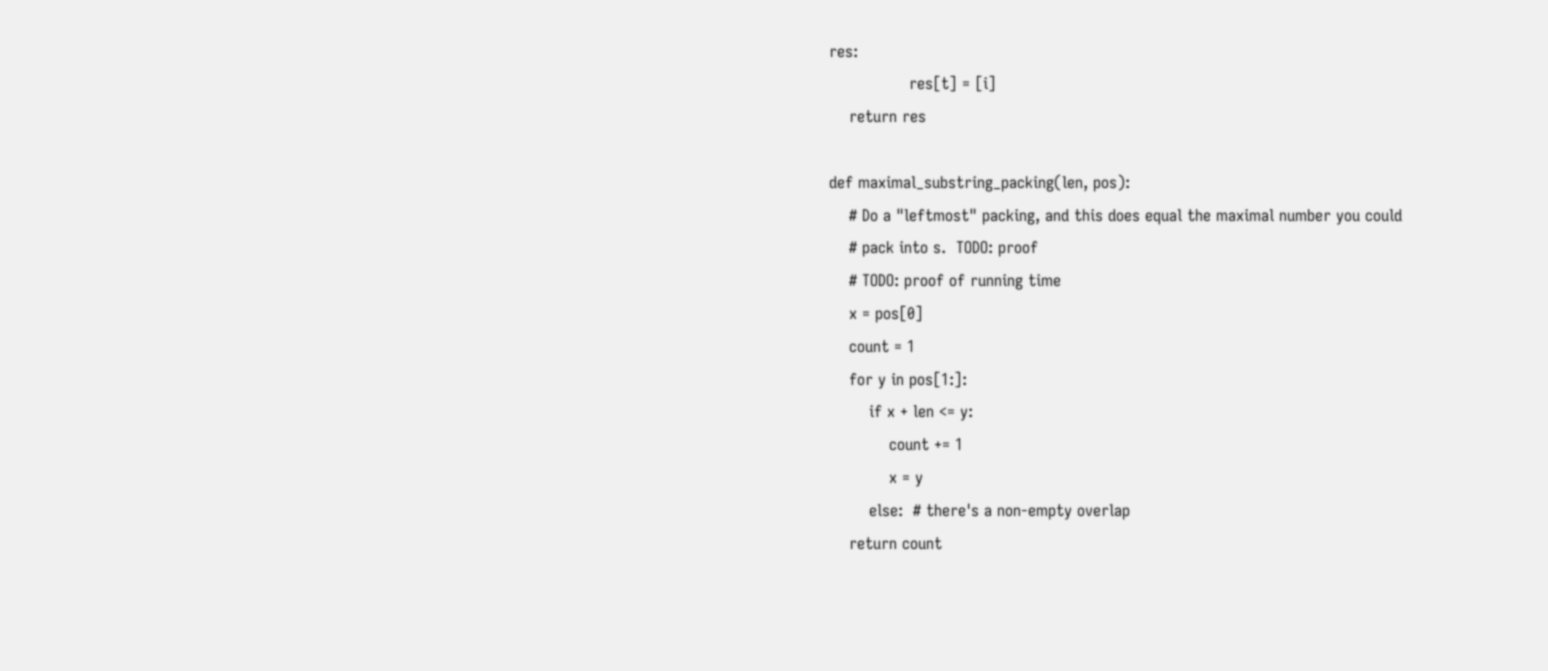res:
                res[t] = [i]
    return res

def maximal_substring_packing(len, pos):
    # Do a "leftmost" packing, and this does equal the maximal number you could
    # pack into s.  TODO: proof
    # TODO: proof of running time
    x = pos[0]
    count = 1
    for y in pos[1:]:
        if x + len <= y:
            count += 1
            x = y
        else:  # there's a non-empty overlap
    return count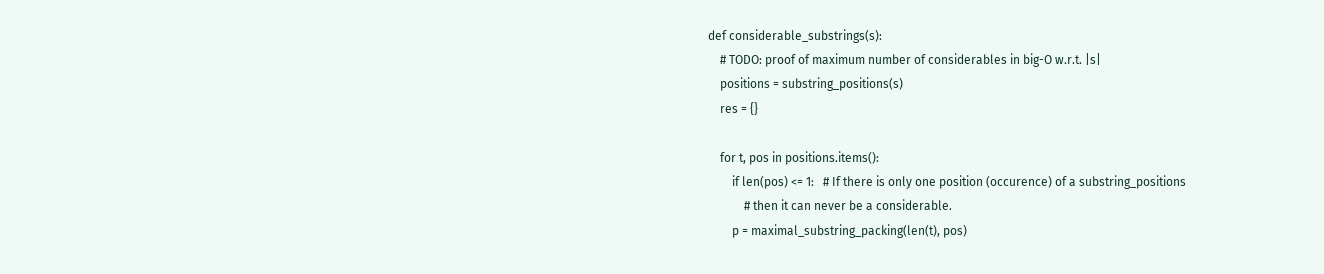def considerable_substrings(s):
    # TODO: proof of maximum number of considerables in big-O w.r.t. |s|
    positions = substring_positions(s)
    res = {}

    for t, pos in positions.items():
        if len(pos) <= 1:   # If there is only one position (occurence) of a substring_positions
            # then it can never be a considerable.
        p = maximal_substring_packing(len(t), pos)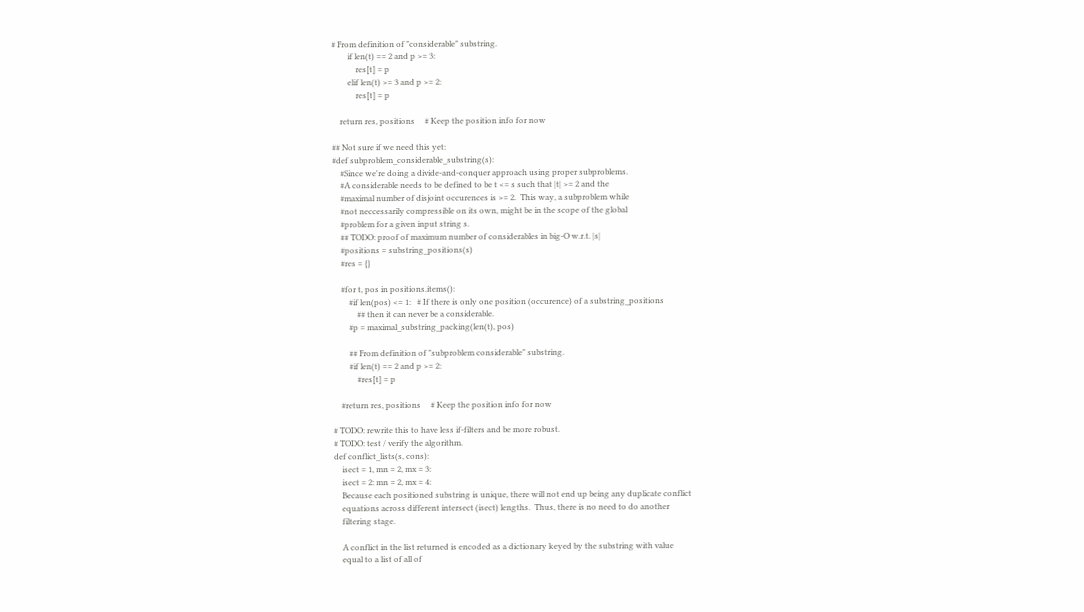# From definition of "considerable" substring.
        if len(t) == 2 and p >= 3:
            res[t] = p
        elif len(t) >= 3 and p >= 2:
            res[t] = p

    return res, positions     # Keep the position info for now

## Not sure if we need this yet:
#def subproblem_considerable_substring(s):
    #Since we're doing a divide-and-conquer approach using proper subproblems.
    #A considerable needs to be defined to be t <= s such that |t| >= 2 and the
    #maximal number of disjoint occurences is >= 2.  This way, a subproblem while
    #not neccessarily compressible on its own, might be in the scope of the global
    #problem for a given input string s.
    ## TODO: proof of maximum number of considerables in big-O w.r.t. |s|
    #positions = substring_positions(s)
    #res = {}

    #for t, pos in positions.items():
        #if len(pos) <= 1:   # If there is only one position (occurence) of a substring_positions
            ## then it can never be a considerable.
        #p = maximal_substring_packing(len(t), pos)

        ## From definition of "subproblem considerable" substring.
        #if len(t) == 2 and p >= 2:
            #res[t] = p

    #return res, positions     # Keep the position info for now

# TODO: rewrite this to have less if-filters and be more robust.
# TODO: test / verify the algorithm.
def conflict_lists(s, cons):
    isect = 1, mn = 2, mx = 3:
    isect = 2: mn = 2, mx = 4:
    Because each positioned substring is unique, there will not end up being any duplicate conflict
    equations across different intersect (isect) lengths.  Thus, there is no need to do another
    filtering stage.

    A conflict in the list returned is encoded as a dictionary keyed by the substring with value
    equal to a list of all of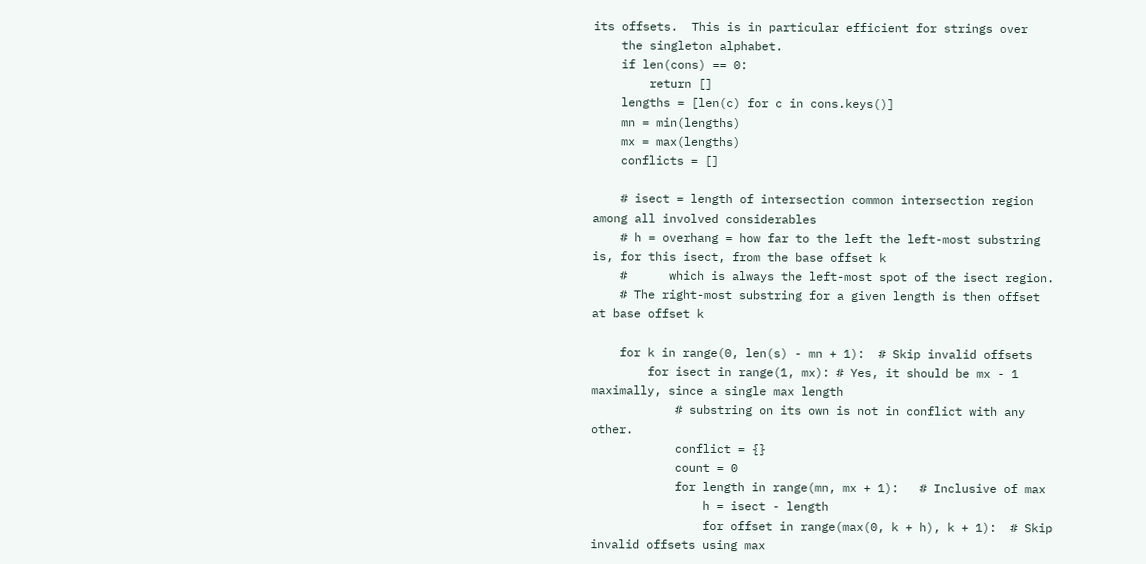its offsets.  This is in particular efficient for strings over
    the singleton alphabet.
    if len(cons) == 0:
        return []
    lengths = [len(c) for c in cons.keys()]
    mn = min(lengths)
    mx = max(lengths)
    conflicts = []

    # isect = length of intersection common intersection region among all involved considerables
    # h = overhang = how far to the left the left-most substring is, for this isect, from the base offset k
    #      which is always the left-most spot of the isect region.
    # The right-most substring for a given length is then offset at base offset k

    for k in range(0, len(s) - mn + 1):  # Skip invalid offsets
        for isect in range(1, mx): # Yes, it should be mx - 1 maximally, since a single max length
            # substring on its own is not in conflict with any other.
            conflict = {}
            count = 0
            for length in range(mn, mx + 1):   # Inclusive of max
                h = isect - length
                for offset in range(max(0, k + h), k + 1):  # Skip invalid offsets using max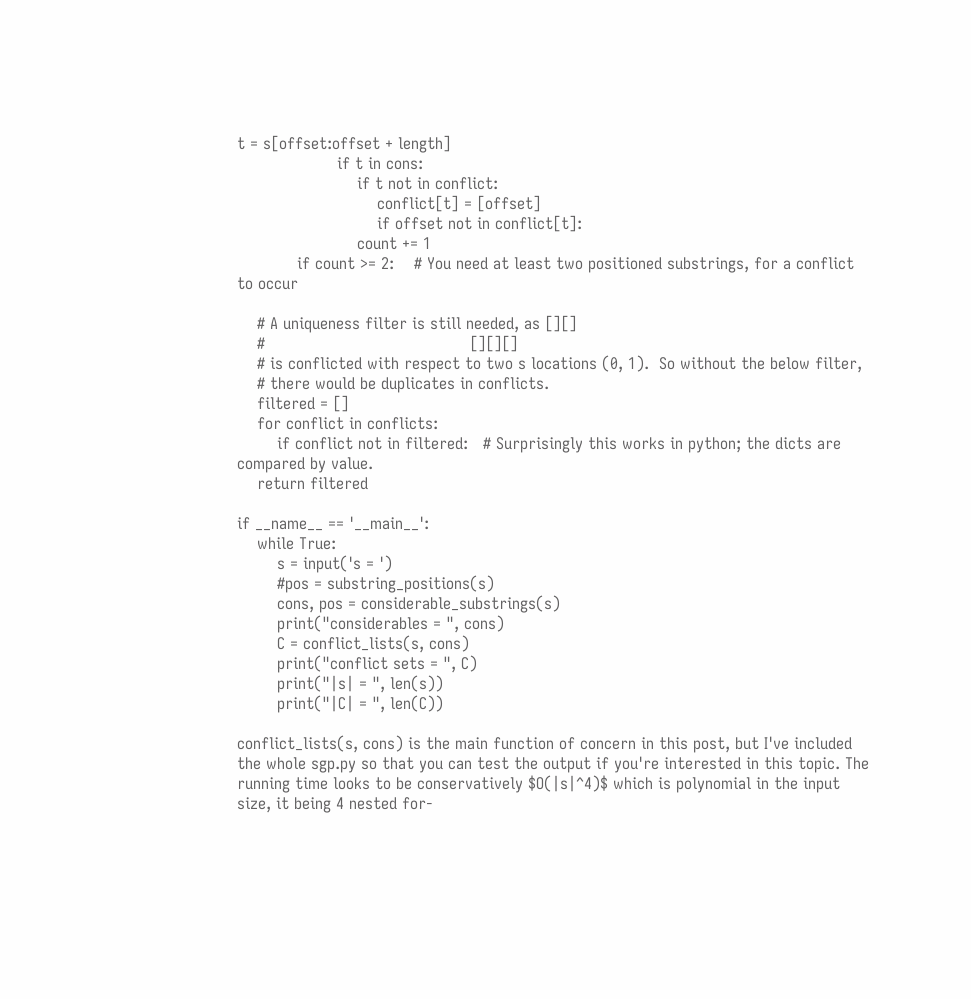t = s[offset:offset + length]
                    if t in cons:
                        if t not in conflict:
                            conflict[t] = [offset]
                            if offset not in conflict[t]:
                        count += 1
            if count >= 2:    # You need at least two positioned substrings, for a conflict to occur

    # A uniqueness filter is still needed, as [][]
    #                                         [][][]
    # is conflicted with respect to two s locations (0, 1).  So without the below filter,
    # there would be duplicates in conflicts.
    filtered = []
    for conflict in conflicts:
        if conflict not in filtered:   # Surprisingly this works in python; the dicts are compared by value.
    return filtered

if __name__ == '__main__':
    while True:
        s = input('s = ')
        #pos = substring_positions(s)
        cons, pos = considerable_substrings(s)
        print("considerables = ", cons)
        C = conflict_lists(s, cons)
        print("conflict sets = ", C)
        print("|s| = ", len(s))
        print("|C| = ", len(C))

conflict_lists(s, cons) is the main function of concern in this post, but I've included the whole sgp.py so that you can test the output if you're interested in this topic. The running time looks to be conservatively $O(|s|^4)$ which is polynomial in the input size, it being 4 nested for-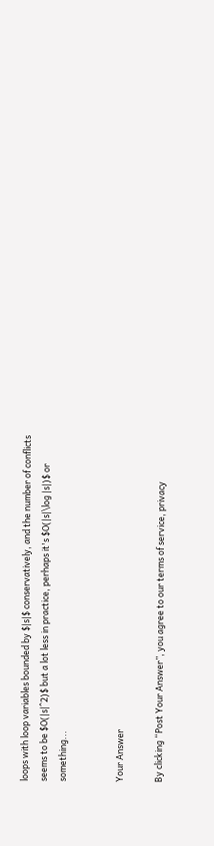loops with loop variables bounded by $|s|$ conservatively, and the number of conflicts seems to be $O(|s|^2)$ but a lot less in practice, perhaps it's $O(|s|\log |s|)$ or something...


Your Answer

By clicking “Post Your Answer”, you agree to our terms of service, privacy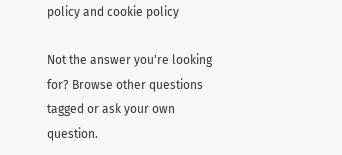policy and cookie policy

Not the answer you're looking for? Browse other questions tagged or ask your own question.